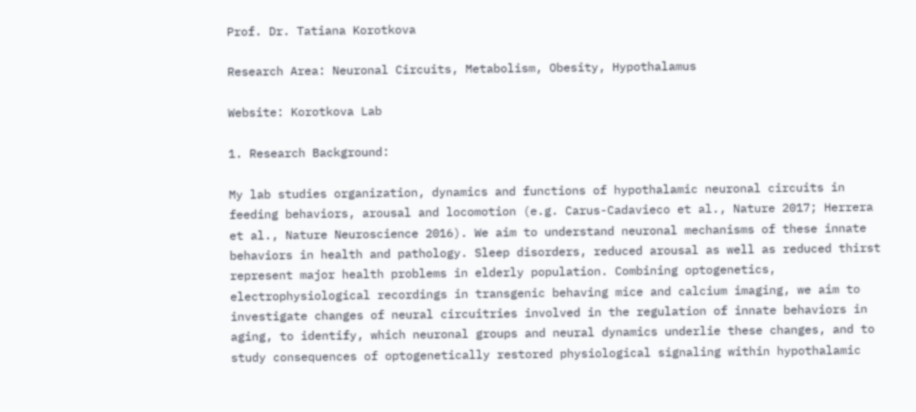Prof. Dr. Tatiana Korotkova

Research Area: Neuronal Circuits, Metabolism, Obesity, Hypothalamus

Website: Korotkova Lab

1. Research Background:

My lab studies organization, dynamics and functions of hypothalamic neuronal circuits in feeding behaviors, arousal and locomotion (e.g. Carus-Cadavieco et al., Nature 2017; Herrera et al., Nature Neuroscience 2016). We aim to understand neuronal mechanisms of these innate behaviors in health and pathology. Sleep disorders, reduced arousal as well as reduced thirst represent major health problems in elderly population. Combining optogenetics, electrophysiological recordings in transgenic behaving mice and calcium imaging, we aim to investigate changes of neural circuitries involved in the regulation of innate behaviors in aging, to identify, which neuronal groups and neural dynamics underlie these changes, and to study consequences of optogenetically restored physiological signaling within hypothalamic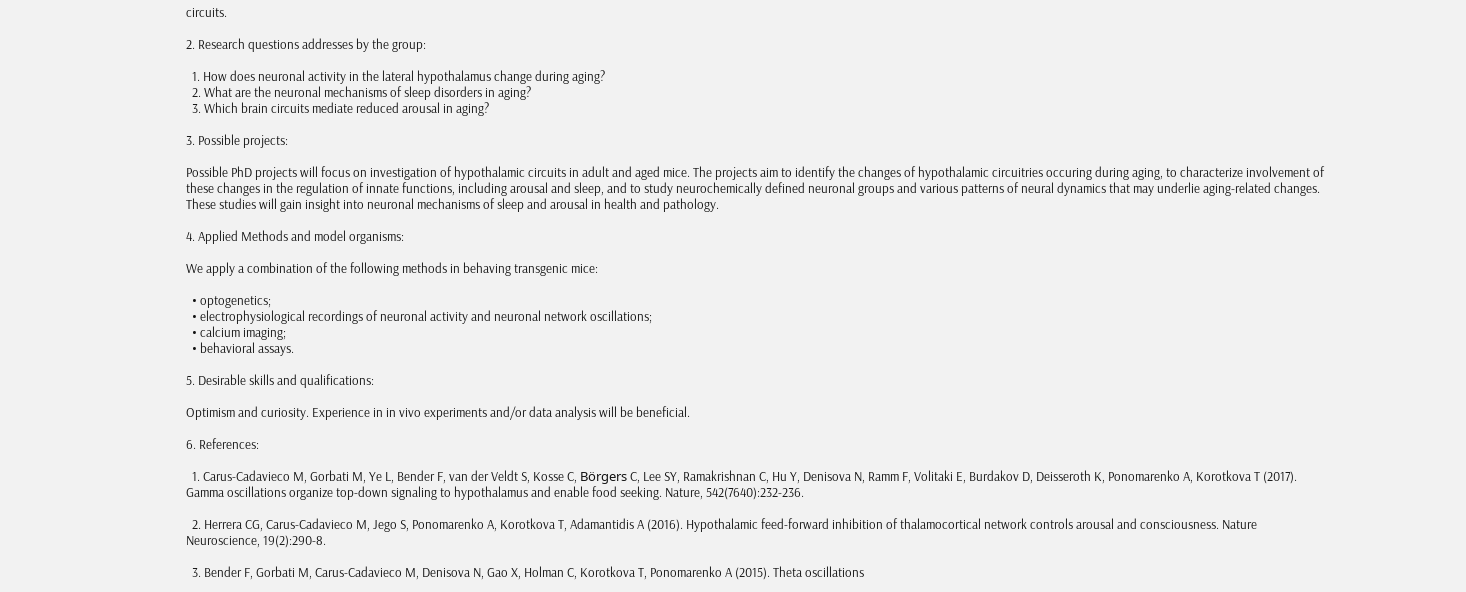circuits.

2. Research questions addresses by the group:

  1. How does neuronal activity in the lateral hypothalamus change during aging?
  2. What are the neuronal mechanisms of sleep disorders in aging?
  3. Which brain circuits mediate reduced arousal in aging?

3. Possible projects:

Possible PhD projects will focus on investigation of hypothalamic circuits in adult and aged mice. The projects aim to identify the changes of hypothalamic circuitries occuring during aging, to characterize involvement of these changes in the regulation of innate functions, including arousal and sleep, and to study neurochemically defined neuronal groups and various patterns of neural dynamics that may underlie aging-related changes. These studies will gain insight into neuronal mechanisms of sleep and arousal in health and pathology.

4. Applied Methods and model organisms:

We apply a combination of the following methods in behaving transgenic mice:

  • optogenetics;
  • electrophysiological recordings of neuronal activity and neuronal network oscillations;
  • calcium imaging;
  • behavioral assays.

5. Desirable skills and qualifications:

Optimism and curiosity. Experience in in vivo experiments and/or data analysis will be beneficial.

6. References:

  1. Carus-Cadavieco M, Gorbati M, Ye L, Bender F, van der Veldt S, Kosse C, Börgers C, Lee SY, Ramakrishnan C, Hu Y, Denisova N, Ramm F, Volitaki E, Burdakov D, Deisseroth K, Ponomarenko A, Korotkova T (2017). Gamma oscillations organize top-down signaling to hypothalamus and enable food seeking. Nature, 542(7640):232-236.

  2. Herrera CG, Carus-Cadavieco M, Jego S, Ponomarenko A, Korotkova T, Adamantidis A (2016). Hypothalamic feed-forward inhibition of thalamocortical network controls arousal and consciousness. Nature Neuroscience, 19(2):290-8.

  3. Bender F, Gorbati M, Carus-Cadavieco M, Denisova N, Gao X, Holman C, Korotkova T, Ponomarenko A (2015). Theta oscillations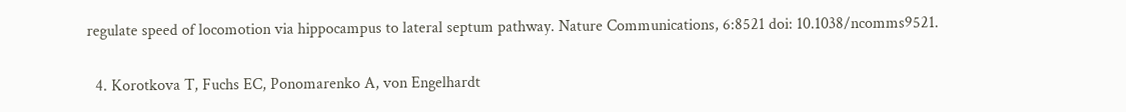regulate speed of locomotion via hippocampus to lateral septum pathway. Nature Communications, 6:8521 doi: 10.1038/ncomms9521.

  4. Korotkova T, Fuchs EC, Ponomarenko A, von Engelhardt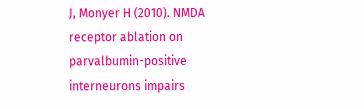J, Monyer H (2010). NMDA receptor ablation on parvalbumin-positive interneurons impairs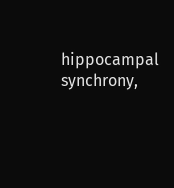hippocampal synchrony,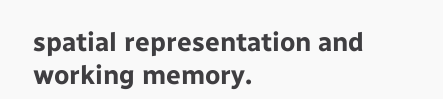spatial representation and working memory.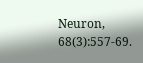Neuron, 68(3):557-69.